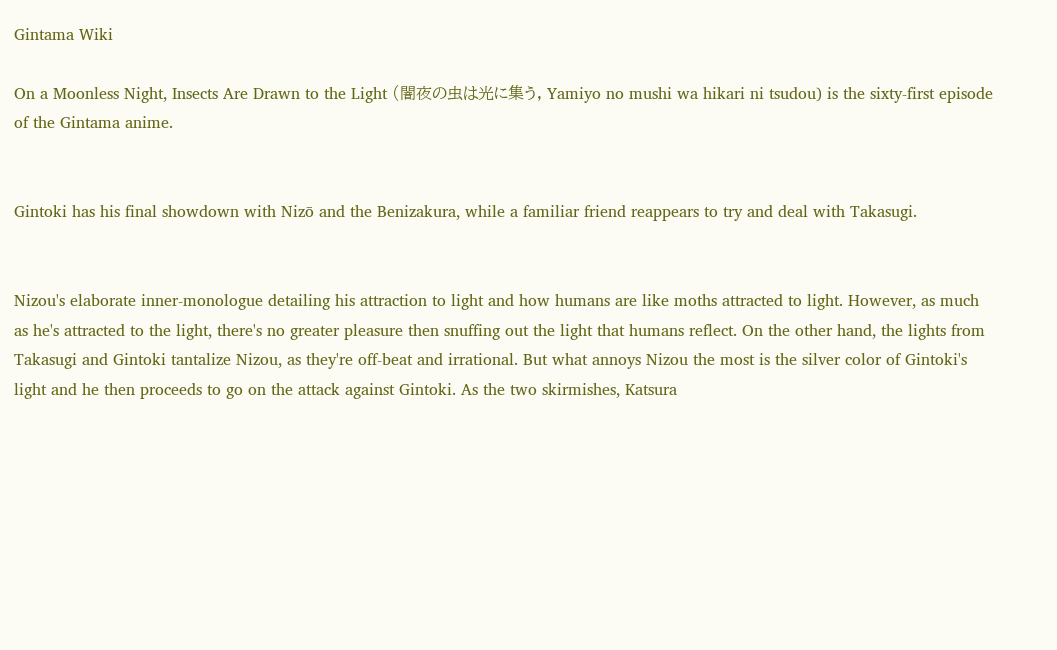Gintama Wiki

On a Moonless Night, Insects Are Drawn to the Light (闇夜の虫は光に集う, Yamiyo no mushi wa hikari ni tsudou) is the sixty-first episode of the Gintama anime.


Gintoki has his final showdown with Nizō and the Benizakura, while a familiar friend reappears to try and deal with Takasugi.


Nizou's elaborate inner-monologue detailing his attraction to light and how humans are like moths attracted to light. However, as much as he's attracted to the light, there's no greater pleasure then snuffing out the light that humans reflect. On the other hand, the lights from Takasugi and Gintoki tantalize Nizou, as they're off-beat and irrational. But what annoys Nizou the most is the silver color of Gintoki's light and he then proceeds to go on the attack against Gintoki. As the two skirmishes, Katsura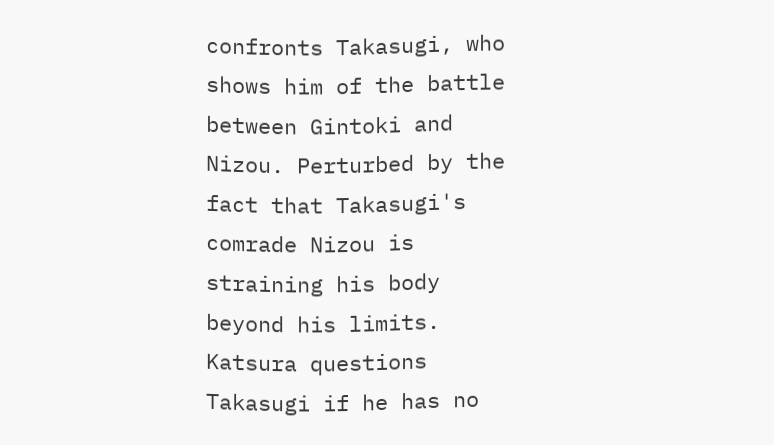confronts Takasugi, who shows him of the battle between Gintoki and Nizou. Perturbed by the fact that Takasugi's comrade Nizou is straining his body beyond his limits. Katsura questions Takasugi if he has no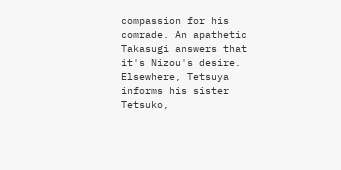compassion for his comrade. An apathetic Takasugi answers that it's Nizou's desire. Elsewhere, Tetsuya informs his sister Tetsuko,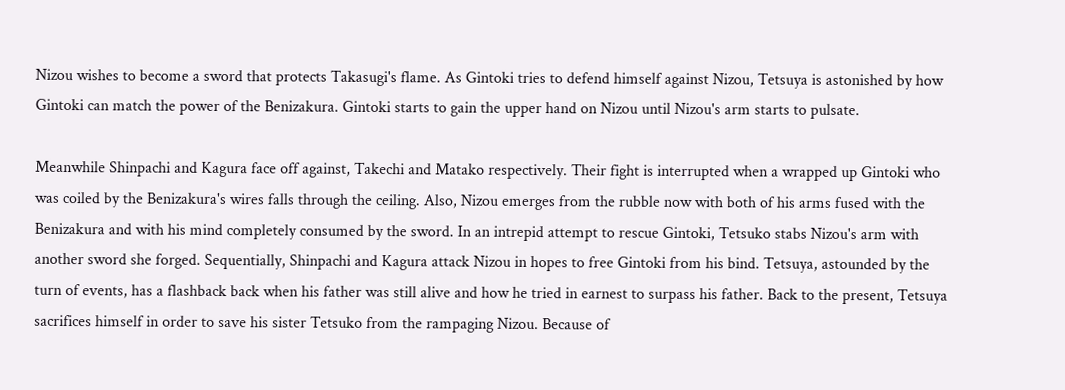Nizou wishes to become a sword that protects Takasugi's flame. As Gintoki tries to defend himself against Nizou, Tetsuya is astonished by how Gintoki can match the power of the Benizakura. Gintoki starts to gain the upper hand on Nizou until Nizou's arm starts to pulsate.

Meanwhile Shinpachi and Kagura face off against, Takechi and Matako respectively. Their fight is interrupted when a wrapped up Gintoki who was coiled by the Benizakura's wires falls through the ceiling. Also, Nizou emerges from the rubble now with both of his arms fused with the Benizakura and with his mind completely consumed by the sword. In an intrepid attempt to rescue Gintoki, Tetsuko stabs Nizou's arm with another sword she forged. Sequentially, Shinpachi and Kagura attack Nizou in hopes to free Gintoki from his bind. Tetsuya, astounded by the turn of events, has a flashback back when his father was still alive and how he tried in earnest to surpass his father. Back to the present, Tetsuya sacrifices himself in order to save his sister Tetsuko from the rampaging Nizou. Because of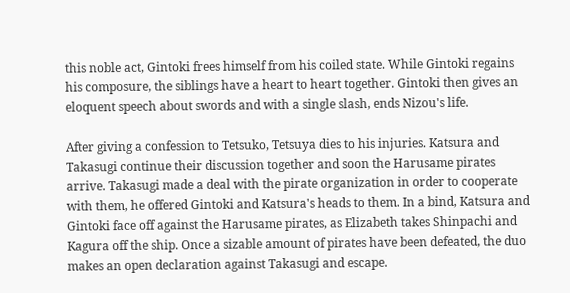this noble act, Gintoki frees himself from his coiled state. While Gintoki regains his composure, the siblings have a heart to heart together. Gintoki then gives an eloquent speech about swords and with a single slash, ends Nizou's life.

After giving a confession to Tetsuko, Tetsuya dies to his injuries. Katsura and Takasugi continue their discussion together and soon the Harusame pirates arrive. Takasugi made a deal with the pirate organization in order to cooperate with them, he offered Gintoki and Katsura's heads to them. In a bind, Katsura and Gintoki face off against the Harusame pirates, as Elizabeth takes Shinpachi and Kagura off the ship. Once a sizable amount of pirates have been defeated, the duo makes an open declaration against Takasugi and escape.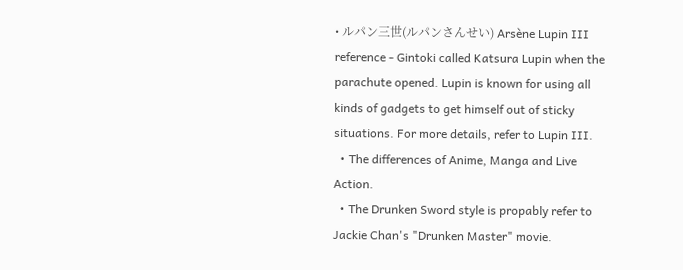• ルパン三世(ルパンさんせい) Arsène Lupin III reference - Gintoki called Katsura Lupin when the parachute opened. Lupin is known for using all kinds of gadgets to get himself out of sticky situations. For more details, refer to Lupin III.
  • The differences of Anime, Manga and Live Action.
  • The Drunken Sword style is propably refer to Jackie Chan's "Drunken Master" movie.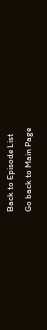Back to Episode List
Go back to Main Page